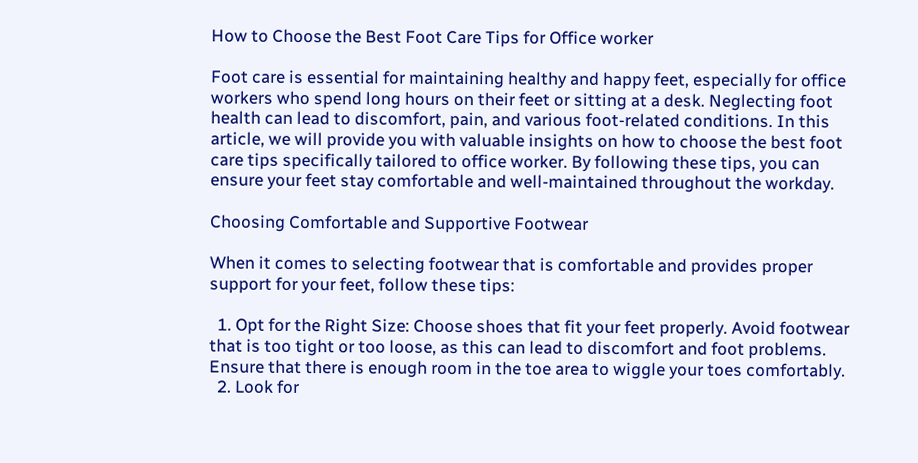How to Choose the Best Foot Care Tips for Office worker

Foot care is essential for maintaining healthy and happy feet, especially for office workers who spend long hours on their feet or sitting at a desk. Neglecting foot health can lead to discomfort, pain, and various foot-related conditions. In this article, we will provide you with valuable insights on how to choose the best foot care tips specifically tailored to office worker. By following these tips, you can ensure your feet stay comfortable and well-maintained throughout the workday.

Choosing Comfortable and Supportive Footwear

When it comes to selecting footwear that is comfortable and provides proper support for your feet, follow these tips:

  1. Opt for the Right Size: Choose shoes that fit your feet properly. Avoid footwear that is too tight or too loose, as this can lead to discomfort and foot problems. Ensure that there is enough room in the toe area to wiggle your toes comfortably.
  2. Look for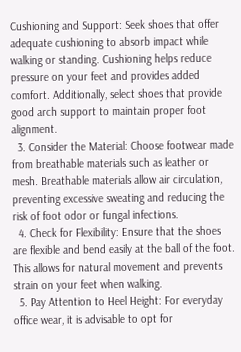Cushioning and Support: Seek shoes that offer adequate cushioning to absorb impact while walking or standing. Cushioning helps reduce pressure on your feet and provides added comfort. Additionally, select shoes that provide good arch support to maintain proper foot alignment.
  3. Consider the Material: Choose footwear made from breathable materials such as leather or mesh. Breathable materials allow air circulation, preventing excessive sweating and reducing the risk of foot odor or fungal infections.
  4. Check for Flexibility: Ensure that the shoes are flexible and bend easily at the ball of the foot. This allows for natural movement and prevents strain on your feet when walking.
  5. Pay Attention to Heel Height: For everyday office wear, it is advisable to opt for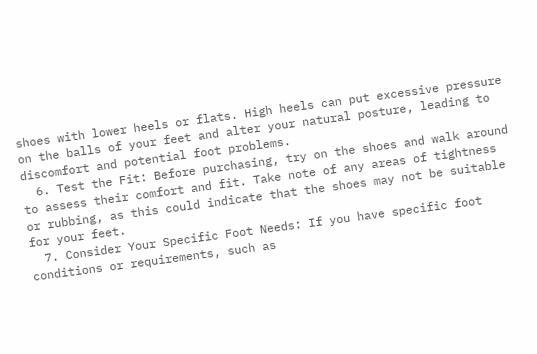shoes with lower heels or flats. High heels can put excessive pressure on the balls of your feet and alter your natural posture, leading to discomfort and potential foot problems.
  6. Test the Fit: Before purchasing, try on the shoes and walk around to assess their comfort and fit. Take note of any areas of tightness or rubbing, as this could indicate that the shoes may not be suitable for your feet.
  7. Consider Your Specific Foot Needs: If you have specific foot conditions or requirements, such as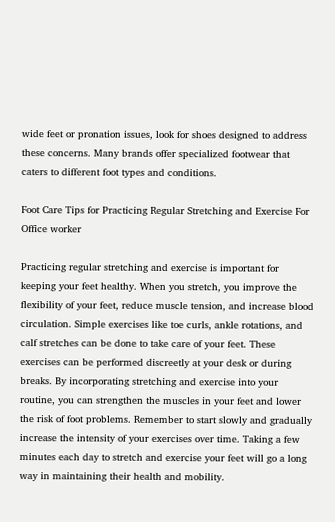wide feet or pronation issues, look for shoes designed to address these concerns. Many brands offer specialized footwear that caters to different foot types and conditions.

Foot Care Tips for Practicing Regular Stretching and Exercise For Office worker

Practicing regular stretching and exercise is important for keeping your feet healthy. When you stretch, you improve the flexibility of your feet, reduce muscle tension, and increase blood circulation. Simple exercises like toe curls, ankle rotations, and calf stretches can be done to take care of your feet. These exercises can be performed discreetly at your desk or during breaks. By incorporating stretching and exercise into your routine, you can strengthen the muscles in your feet and lower the risk of foot problems. Remember to start slowly and gradually increase the intensity of your exercises over time. Taking a few minutes each day to stretch and exercise your feet will go a long way in maintaining their health and mobility.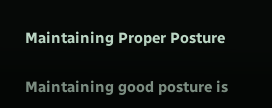Maintaining Proper Posture

Maintaining good posture is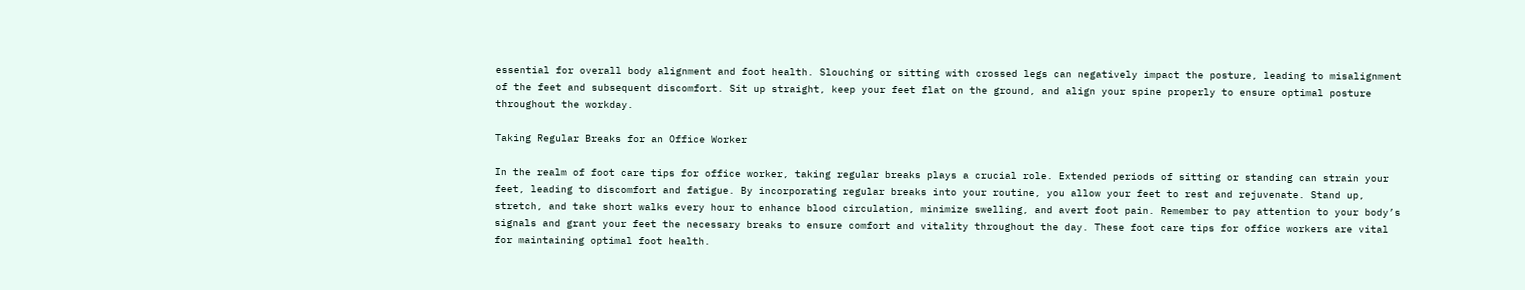essential for overall body alignment and foot health. Slouching or sitting with crossed legs can negatively impact the posture, leading to misalignment of the feet and subsequent discomfort. Sit up straight, keep your feet flat on the ground, and align your spine properly to ensure optimal posture throughout the workday.

Taking Regular Breaks for an Office Worker

In the realm of foot care tips for office worker, taking regular breaks plays a crucial role. Extended periods of sitting or standing can strain your feet, leading to discomfort and fatigue. By incorporating regular breaks into your routine, you allow your feet to rest and rejuvenate. Stand up, stretch, and take short walks every hour to enhance blood circulation, minimize swelling, and avert foot pain. Remember to pay attention to your body’s signals and grant your feet the necessary breaks to ensure comfort and vitality throughout the day. These foot care tips for office workers are vital for maintaining optimal foot health.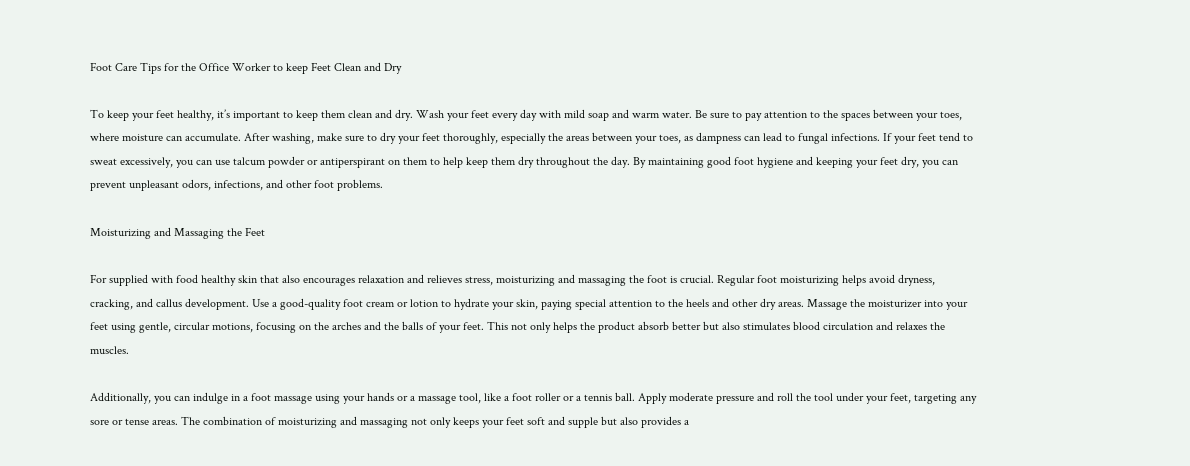Foot Care Tips for the Office Worker to keep Feet Clean and Dry

To keep your feet healthy, it’s important to keep them clean and dry. Wash your feet every day with mild soap and warm water. Be sure to pay attention to the spaces between your toes, where moisture can accumulate. After washing, make sure to dry your feet thoroughly, especially the areas between your toes, as dampness can lead to fungal infections. If your feet tend to sweat excessively, you can use talcum powder or antiperspirant on them to help keep them dry throughout the day. By maintaining good foot hygiene and keeping your feet dry, you can prevent unpleasant odors, infections, and other foot problems.

Moisturizing and Massaging the Feet

For supplied with food healthy skin that also encourages relaxation and relieves stress, moisturizing and massaging the foot is crucial. Regular foot moisturizing helps avoid dryness, cracking, and callus development. Use a good-quality foot cream or lotion to hydrate your skin, paying special attention to the heels and other dry areas. Massage the moisturizer into your feet using gentle, circular motions, focusing on the arches and the balls of your feet. This not only helps the product absorb better but also stimulates blood circulation and relaxes the muscles.

Additionally, you can indulge in a foot massage using your hands or a massage tool, like a foot roller or a tennis ball. Apply moderate pressure and roll the tool under your feet, targeting any sore or tense areas. The combination of moisturizing and massaging not only keeps your feet soft and supple but also provides a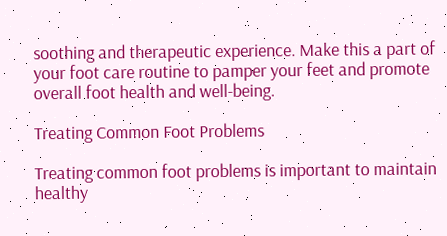soothing and therapeutic experience. Make this a part of your foot care routine to pamper your feet and promote overall foot health and well-being.

Treating Common Foot Problems

Treating common foot problems is important to maintain healthy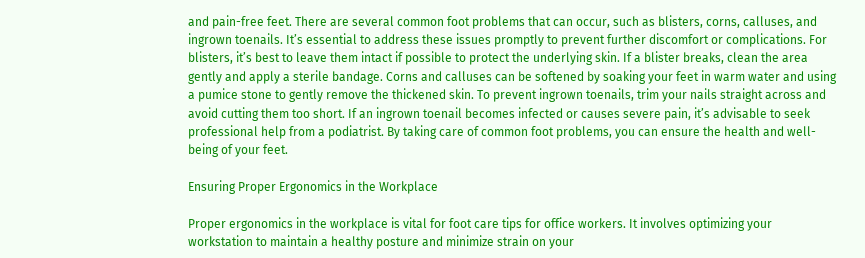and pain-free feet. There are several common foot problems that can occur, such as blisters, corns, calluses, and ingrown toenails. It’s essential to address these issues promptly to prevent further discomfort or complications. For blisters, it’s best to leave them intact if possible to protect the underlying skin. If a blister breaks, clean the area gently and apply a sterile bandage. Corns and calluses can be softened by soaking your feet in warm water and using a pumice stone to gently remove the thickened skin. To prevent ingrown toenails, trim your nails straight across and avoid cutting them too short. If an ingrown toenail becomes infected or causes severe pain, it’s advisable to seek professional help from a podiatrist. By taking care of common foot problems, you can ensure the health and well-being of your feet.

Ensuring Proper Ergonomics in the Workplace

Proper ergonomics in the workplace is vital for foot care tips for office workers. It involves optimizing your workstation to maintain a healthy posture and minimize strain on your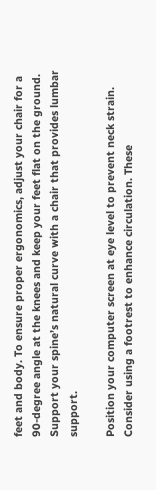feet and body. To ensure proper ergonomics, adjust your chair for a 90-degree angle at the knees and keep your feet flat on the ground. Support your spine’s natural curve with a chair that provides lumbar support.

Position your computer screen at eye level to prevent neck strain. Consider using a footrest to enhance circulation. These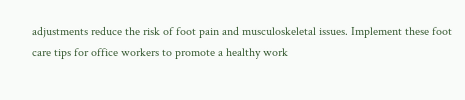adjustments reduce the risk of foot pain and musculoskeletal issues. Implement these foot care tips for office workers to promote a healthy work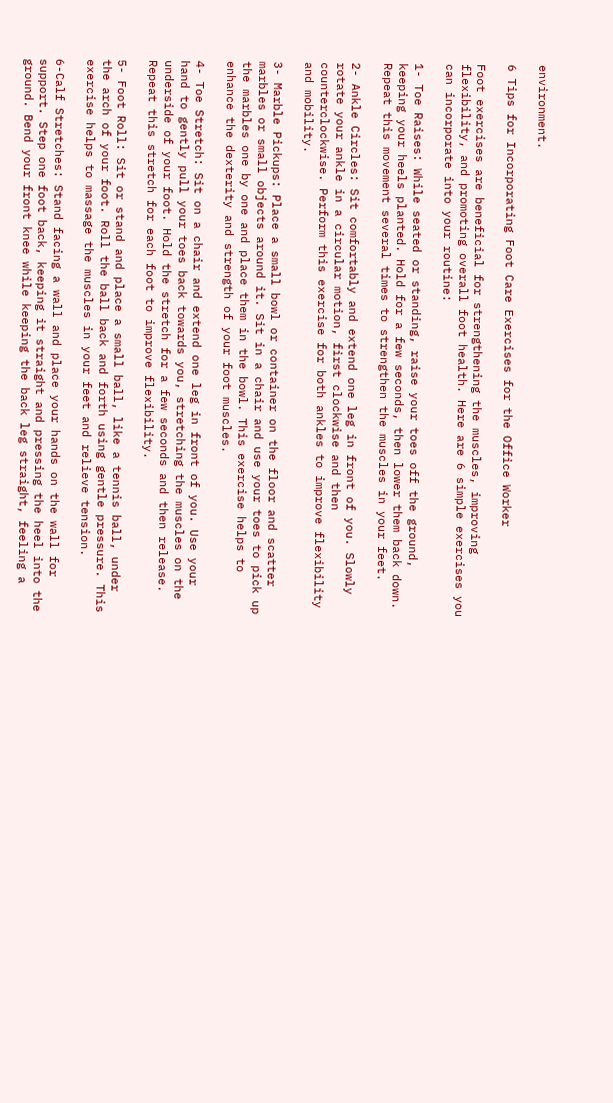environment.

6 Tips for Incorporating Foot Care Exercises for the Office Worker

Foot exercises are beneficial for strengthening the muscles, improving flexibility, and promoting overall foot health. Here are 6 simple exercises you can incorporate into your routine:

1- Toe Raises: While seated or standing, raise your toes off the ground, keeping your heels planted. Hold for a few seconds, then lower them back down. Repeat this movement several times to strengthen the muscles in your feet.

2- Ankle Circles: Sit comfortably and extend one leg in front of you. Slowly rotate your ankle in a circular motion, first clockwise and then counterclockwise. Perform this exercise for both ankles to improve flexibility and mobility.

3- Marble Pickups: Place a small bowl or container on the floor and scatter marbles or small objects around it. Sit in a chair and use your toes to pick up the marbles one by one and place them in the bowl. This exercise helps to enhance the dexterity and strength of your foot muscles.

4- Toe Stretch: Sit on a chair and extend one leg in front of you. Use your hand to gently pull your toes back towards you, stretching the muscles on the underside of your foot. Hold the stretch for a few seconds and then release. Repeat this stretch for each foot to improve flexibility.

5- Foot Roll: Sit or stand and place a small ball, like a tennis ball, under the arch of your foot. Roll the ball back and forth using gentle pressure. This exercise helps to massage the muscles in your feet and relieve tension.

6-Calf Stretches: Stand facing a wall and place your hands on the wall for support. Step one foot back, keeping it straight and pressing the heel into the ground. Bend your front knee while keeping the back leg straight, feeling a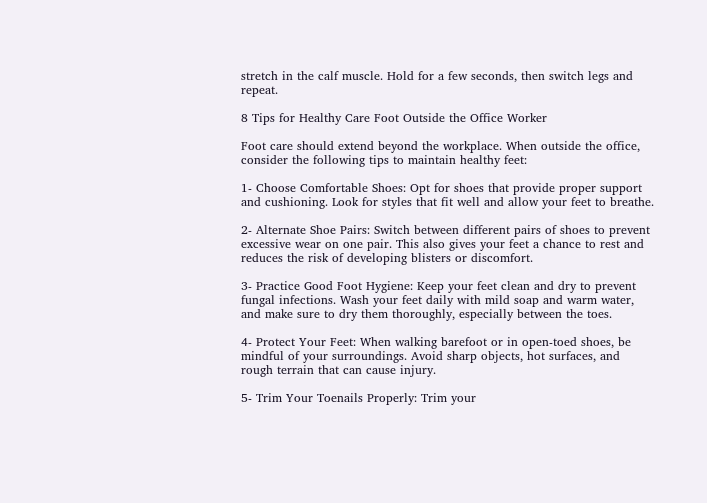stretch in the calf muscle. Hold for a few seconds, then switch legs and repeat.

8 Tips for Healthy Care Foot Outside the Office Worker

Foot care should extend beyond the workplace. When outside the office, consider the following tips to maintain healthy feet:

1- Choose Comfortable Shoes: Opt for shoes that provide proper support and cushioning. Look for styles that fit well and allow your feet to breathe.

2- Alternate Shoe Pairs: Switch between different pairs of shoes to prevent excessive wear on one pair. This also gives your feet a chance to rest and reduces the risk of developing blisters or discomfort.

3- Practice Good Foot Hygiene: Keep your feet clean and dry to prevent fungal infections. Wash your feet daily with mild soap and warm water, and make sure to dry them thoroughly, especially between the toes.

4- Protect Your Feet: When walking barefoot or in open-toed shoes, be mindful of your surroundings. Avoid sharp objects, hot surfaces, and rough terrain that can cause injury.

5- Trim Your Toenails Properly: Trim your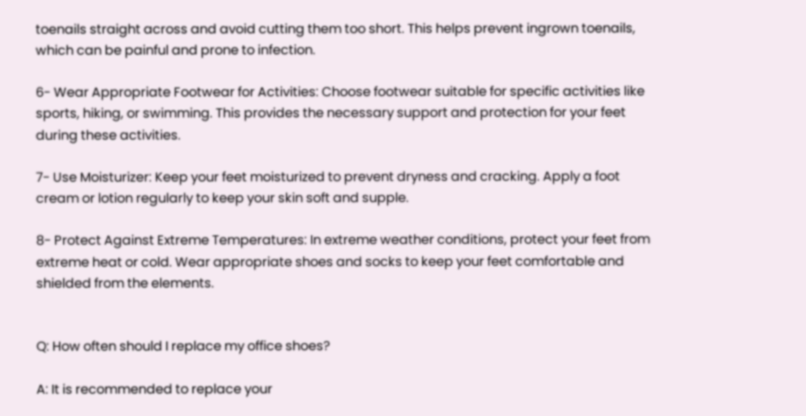toenails straight across and avoid cutting them too short. This helps prevent ingrown toenails, which can be painful and prone to infection.

6- Wear Appropriate Footwear for Activities: Choose footwear suitable for specific activities like sports, hiking, or swimming. This provides the necessary support and protection for your feet during these activities.

7- Use Moisturizer: Keep your feet moisturized to prevent dryness and cracking. Apply a foot cream or lotion regularly to keep your skin soft and supple.

8- Protect Against Extreme Temperatures: In extreme weather conditions, protect your feet from extreme heat or cold. Wear appropriate shoes and socks to keep your feet comfortable and shielded from the elements.


Q: How often should I replace my office shoes?

A: It is recommended to replace your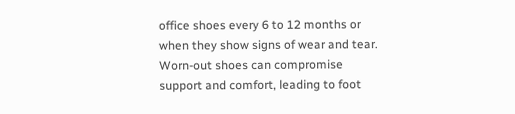office shoes every 6 to 12 months or when they show signs of wear and tear. Worn-out shoes can compromise support and comfort, leading to foot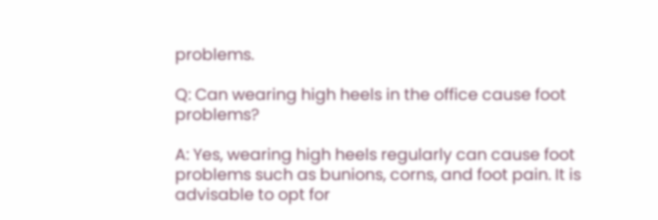problems.

Q: Can wearing high heels in the office cause foot problems?

A: Yes, wearing high heels regularly can cause foot problems such as bunions, corns, and foot pain. It is advisable to opt for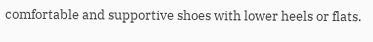comfortable and supportive shoes with lower heels or flats.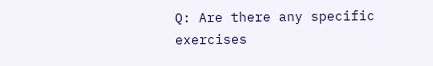Q: Are there any specific exercises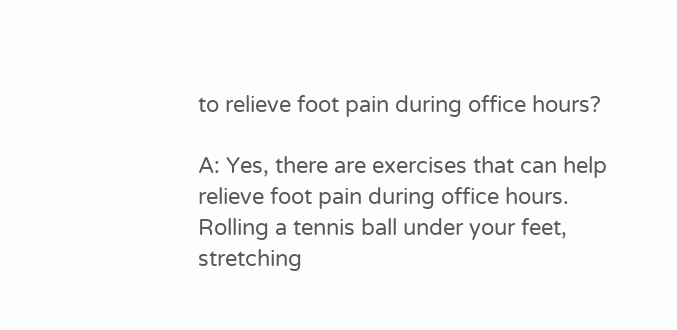to relieve foot pain during office hours?

A: Yes, there are exercises that can help relieve foot pain during office hours. Rolling a tennis ball under your feet, stretching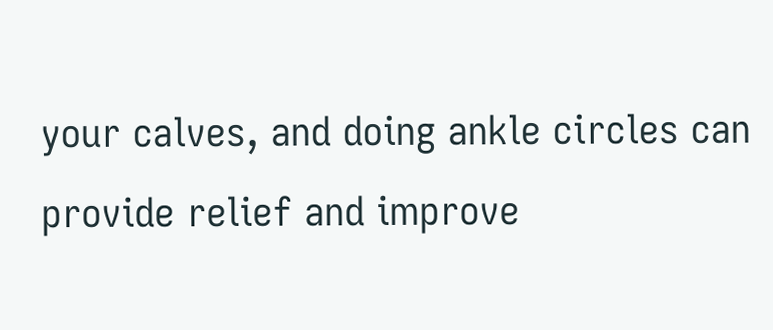your calves, and doing ankle circles can provide relief and improve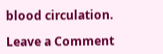blood circulation.

Leave a Comment